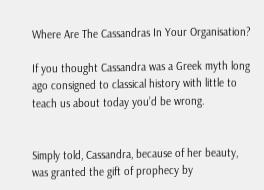Where Are The Cassandras In Your Organisation?

If you thought Cassandra was a Greek myth long ago consigned to classical history with little to teach us about today you’d be wrong.


Simply told, Cassandra, because of her beauty, was granted the gift of prophecy by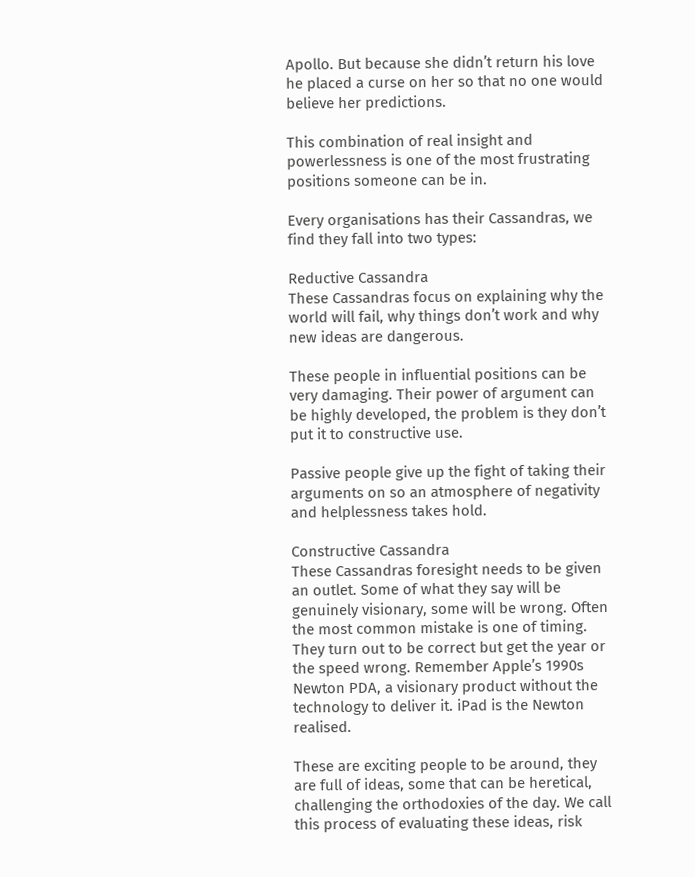Apollo. But because she didn’t return his love he placed a curse on her so that no one would believe her predictions.

This combination of real insight and powerlessness is one of the most frustrating positions someone can be in.

Every organisations has their Cassandras, we find they fall into two types:

Reductive Cassandra
These Cassandras focus on explaining why the world will fail, why things don’t work and why new ideas are dangerous.

These people in influential positions can be very damaging. Their power of argument can be highly developed, the problem is they don’t put it to constructive use.

Passive people give up the fight of taking their arguments on so an atmosphere of negativity and helplessness takes hold.

Constructive Cassandra
These Cassandras foresight needs to be given an outlet. Some of what they say will be genuinely visionary, some will be wrong. Often the most common mistake is one of timing. They turn out to be correct but get the year or the speed wrong. Remember Apple’s 1990s Newton PDA, a visionary product without the technology to deliver it. iPad is the Newton realised.

These are exciting people to be around, they are full of ideas, some that can be heretical, challenging the orthodoxies of the day. We call this process of evaluating these ideas, risk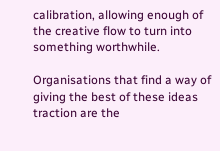calibration, allowing enough of the creative flow to turn into something worthwhile.

Organisations that find a way of giving the best of these ideas traction are the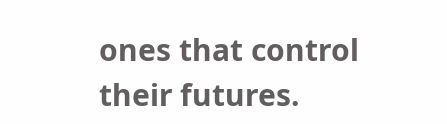ones that control their futures.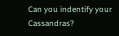Can you indentify your Cassandras?